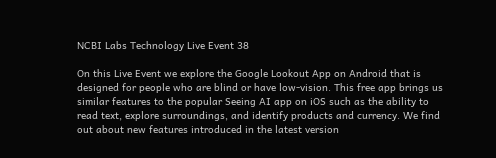NCBI Labs Technology Live Event 38

On this Live Event we explore the Google Lookout App on Android that is designed for people who are blind or have low-vision. This free app brings us similar features to the popular Seeing AI app on iOS such as the ability to read text, explore surroundings, and identify products and currency. We find out about new features introduced in the latest version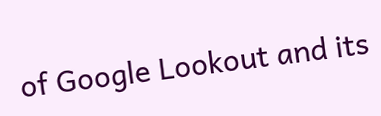of Google Lookout and its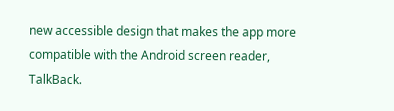new accessible design that makes the app more compatible with the Android screen reader, TalkBack.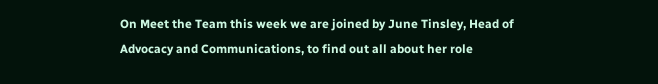On Meet the Team this week we are joined by June Tinsley, Head of Advocacy and Communications, to find out all about her role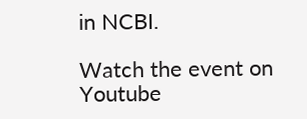in NCBI.

Watch the event on Youtube